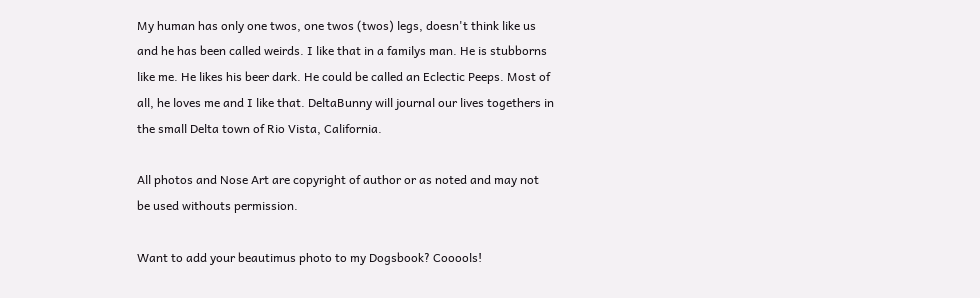My human has only one twos, one twos (twos) legs, doesn't think like us and he has been called weirds. I like that in a familys man. He is stubborns like me. He likes his beer dark. He could be called an Eclectic Peeps. Most of all, he loves me and I like that. DeltaBunny will journal our lives togethers in the small Delta town of Rio Vista, California.

All photos and Nose Art are copyright of author or as noted and may not be used withouts permission.

Want to add your beautimus photo to my Dogsbook? Cooools!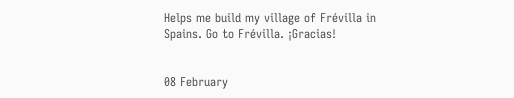Helps me build my village of Frévilla in Spains. Go to Frévilla. ¡Gracias!


08 February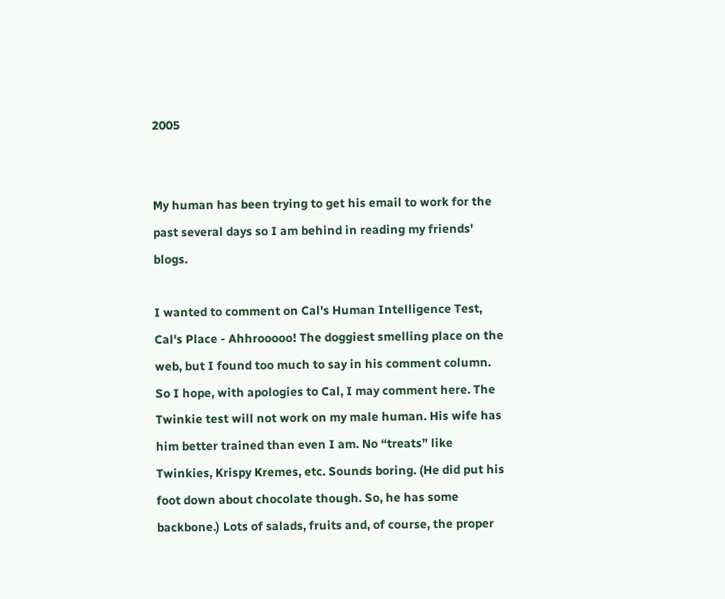2005


My human has been trying to get his email to work for the past several days so I am behind in reading my friends' blogs.

I wanted to comment on Cal's Human Intelligence Test,
Cal's Place - Ahhrooooo! The doggiest smelling place on the web, but I found too much to say in his comment column. So I hope, with apologies to Cal, I may comment here. The Twinkie test will not work on my male human. His wife has him better trained than even I am. No “treats” like Twinkies, Krispy Kremes, etc. Sounds boring. (He did put his foot down about chocolate though. So, he has some backbone.) Lots of salads, fruits and, of course, the proper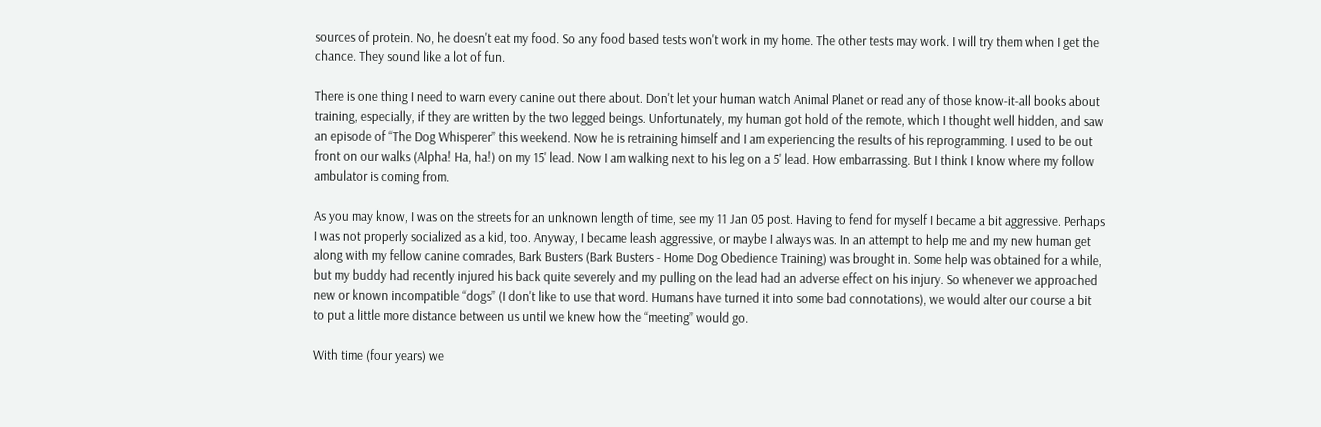sources of protein. No, he doesn't eat my food. So any food based tests won't work in my home. The other tests may work. I will try them when I get the chance. They sound like a lot of fun.

There is one thing I need to warn every canine out there about. Don't let your human watch Animal Planet or read any of those know-it-all books about training, especially, if they are written by the two legged beings. Unfortunately, my human got hold of the remote, which I thought well hidden, and saw an episode of “The Dog Whisperer” this weekend. Now he is retraining himself and I am experiencing the results of his reprogramming. I used to be out front on our walks (Alpha! Ha, ha!) on my 15' lead. Now I am walking next to his leg on a 5' lead. How embarrassing. But I think I know where my follow ambulator is coming from.

As you may know, I was on the streets for an unknown length of time, see my 11 Jan 05 post. Having to fend for myself I became a bit aggressive. Perhaps I was not properly socialized as a kid, too. Anyway, I became leash aggressive, or maybe I always was. In an attempt to help me and my new human get along with my fellow canine comrades, Bark Busters (Bark Busters - Home Dog Obedience Training) was brought in. Some help was obtained for a while, but my buddy had recently injured his back quite severely and my pulling on the lead had an adverse effect on his injury. So whenever we approached new or known incompatible “dogs” (I don't like to use that word. Humans have turned it into some bad connotations), we would alter our course a bit to put a little more distance between us until we knew how the “meeting” would go.

With time (four years) we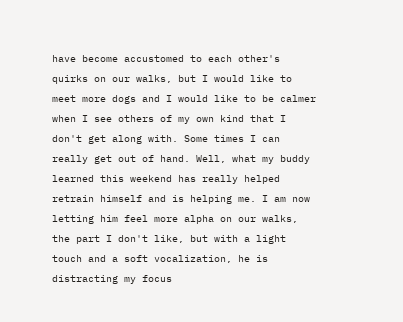have become accustomed to each other's quirks on our walks, but I would like to meet more dogs and I would like to be calmer when I see others of my own kind that I don't get along with. Some times I can really get out of hand. Well, what my buddy learned this weekend has really helped retrain himself and is helping me. I am now letting him feel more alpha on our walks, the part I don't like, but with a light touch and a soft vocalization, he is distracting my focus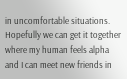in uncomfortable situations.
Hopefully we can get it together where my human feels alpha and I can meet new friends in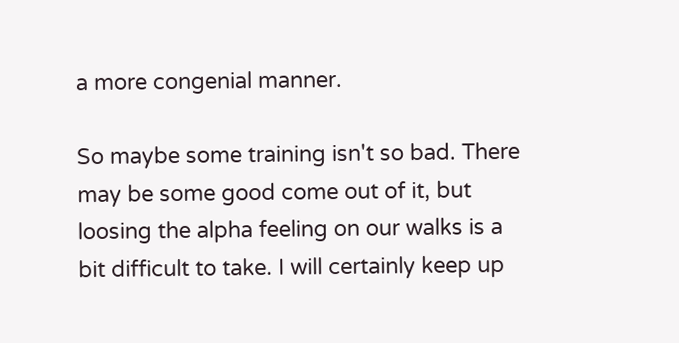a more congenial manner.

So maybe some training isn't so bad. There may be some good come out of it, but loosing the alpha feeling on our walks is a bit difficult to take. I will certainly keep up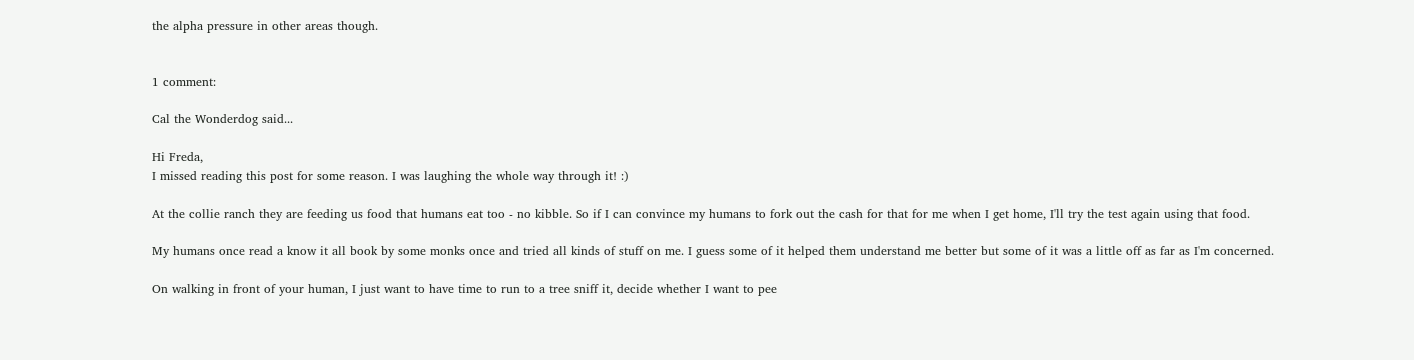the alpha pressure in other areas though.


1 comment:

Cal the Wonderdog said...

Hi Freda,
I missed reading this post for some reason. I was laughing the whole way through it! :)

At the collie ranch they are feeding us food that humans eat too - no kibble. So if I can convince my humans to fork out the cash for that for me when I get home, I'll try the test again using that food.

My humans once read a know it all book by some monks once and tried all kinds of stuff on me. I guess some of it helped them understand me better but some of it was a little off as far as I'm concerned.

On walking in front of your human, I just want to have time to run to a tree sniff it, decide whether I want to pee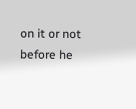on it or not before he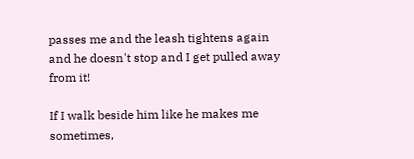passes me and the leash tightens again and he doesn't stop and I get pulled away from it!

If I walk beside him like he makes me sometimes,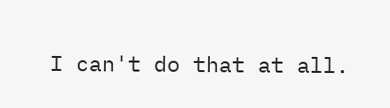I can't do that at all.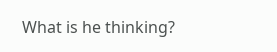What is he thinking?